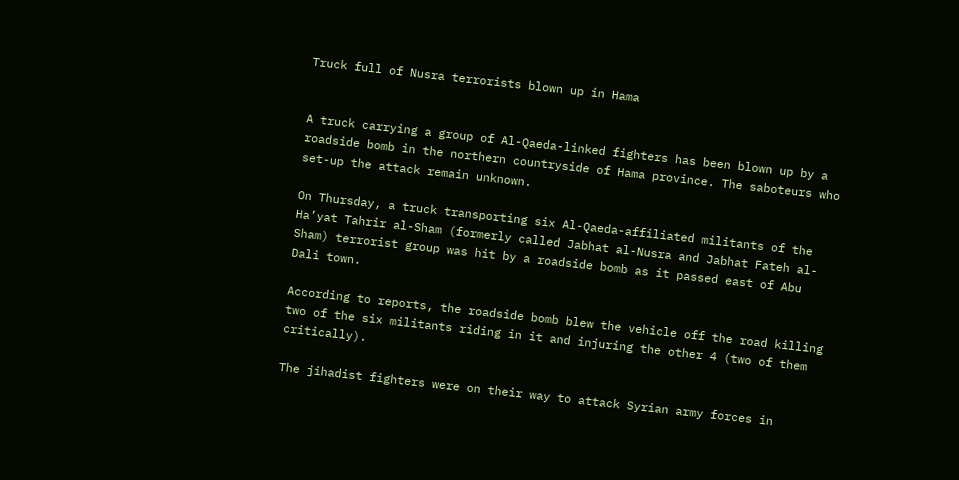Truck full of Nusra terrorists blown up in Hama


A truck carrying a group of Al-Qaeda-linked fighters has been blown up by a roadside bomb in the northern countryside of Hama province. The saboteurs who set-up the attack remain unknown.

On Thursday, a truck transporting six Al-Qaeda-affiliated militants of the Ha’yat Tahrir al-Sham (formerly called Jabhat al-Nusra and Jabhat Fateh al-Sham) terrorist group was hit by a roadside bomb as it passed east of Abu Dali town.

According to reports, the roadside bomb blew the vehicle off the road killing two of the six militants riding in it and injuring the other 4 (two of them critically).

The jihadist fighters were on their way to attack Syrian army forces in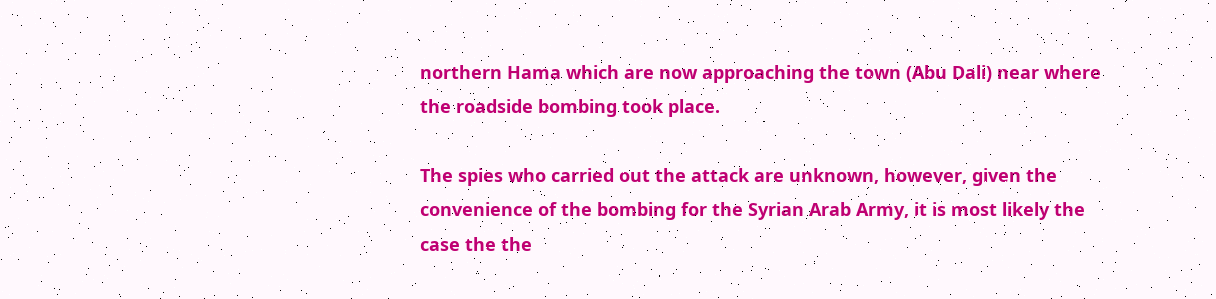northern Hama which are now approaching the town (Abu Dali) near where the roadside bombing took place.

The spies who carried out the attack are unknown, however, given the convenience of the bombing for the Syrian Arab Army, it is most likely the case the the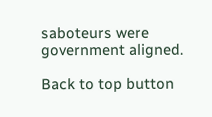saboteurs were government aligned.

Back to top button